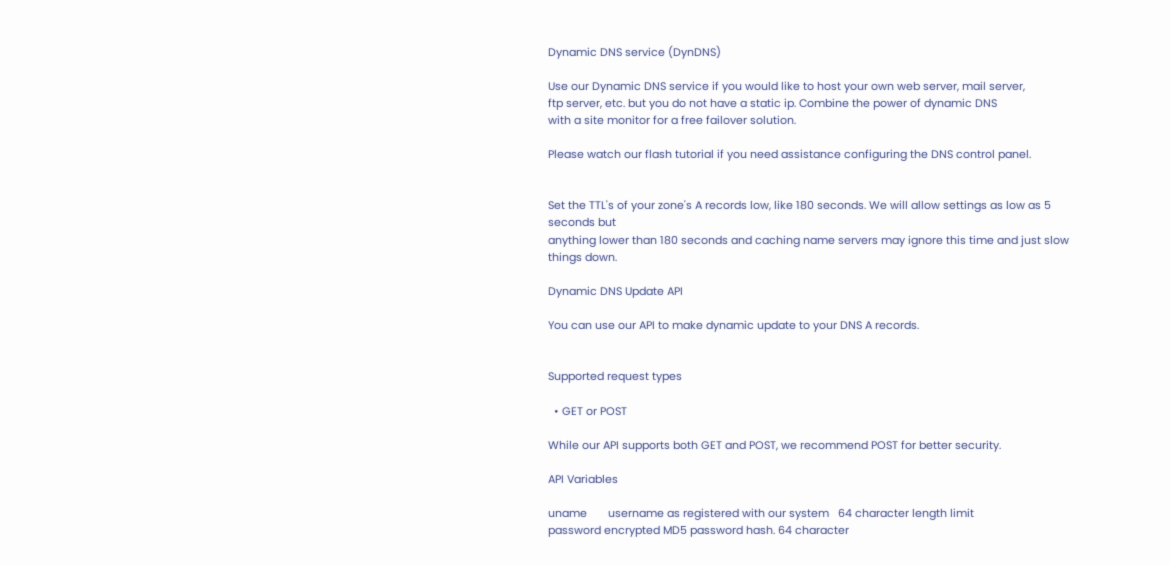Dynamic DNS service (DynDNS)

Use our Dynamic DNS service if you would like to host your own web server, mail server,
ftp server, etc. but you do not have a static ip. Combine the power of dynamic DNS
with a site monitor for a free failover solution.

Please watch our flash tutorial if you need assistance configuring the DNS control panel.


Set the TTL's of your zone's A records low, like 180 seconds. We will allow settings as low as 5 seconds but
anything lower than 180 seconds and caching name servers may ignore this time and just slow things down.

Dynamic DNS Update API

You can use our API to make dynamic update to your DNS A records.


Supported request types

  • GET or POST

While our API supports both GET and POST, we recommend POST for better security.

API Variables

uname       username as registered with our system   64 character length limit
password encrypted MD5 password hash. 64 character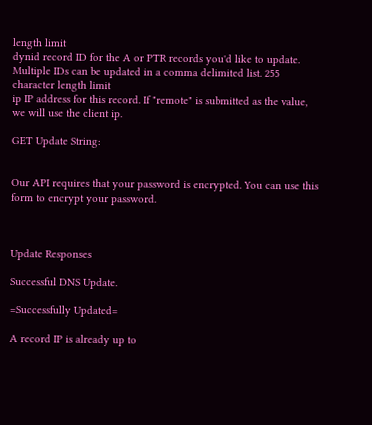length limit
dynid record ID for the A or PTR records you'd like to update. Multiple IDs can be updated in a comma delimited list. 255 character length limit
ip IP address for this record. If "remote" is submitted as the value, we will use the client ip.

GET Update String:


Our API requires that your password is encrypted. You can use this form to encrypt your password.



Update Responses

Successful DNS Update.

=Successfully Updated=

A record IP is already up to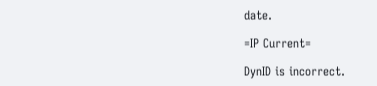date.

=IP Current=

DynID is incorrect.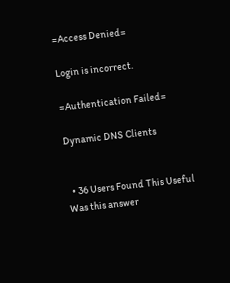=Access Denied=

Login is incorrect.

=Authentication Failed=

Dynamic DNS Clients


  • 36 Users Found This Useful
Was this answer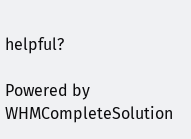helpful?

Powered by WHMCompleteSolution